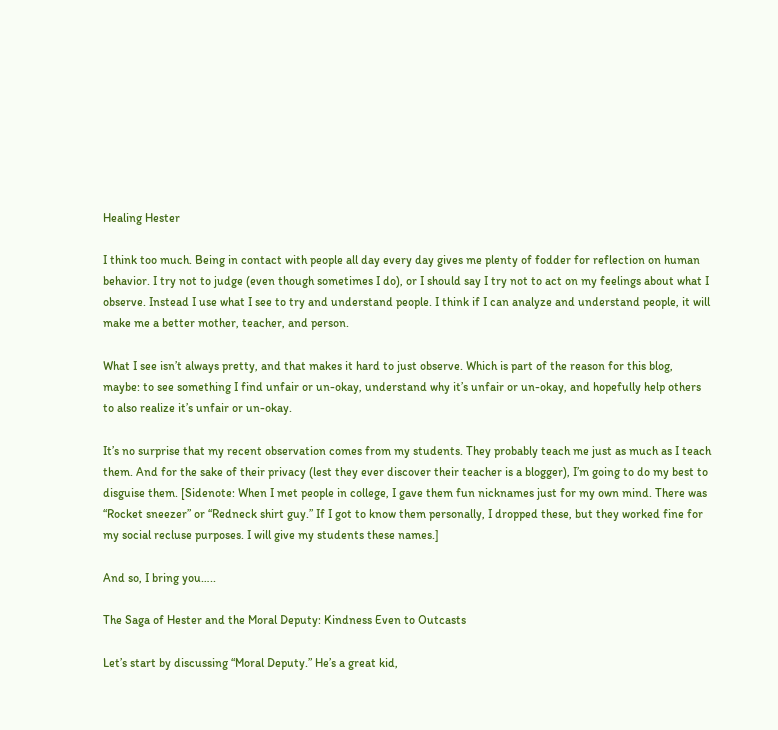Healing Hester

I think too much. Being in contact with people all day every day gives me plenty of fodder for reflection on human behavior. I try not to judge (even though sometimes I do), or I should say I try not to act on my feelings about what I observe. Instead I use what I see to try and understand people. I think if I can analyze and understand people, it will make me a better mother, teacher, and person.

What I see isn’t always pretty, and that makes it hard to just observe. Which is part of the reason for this blog, maybe: to see something I find unfair or un-okay, understand why it’s unfair or un-okay, and hopefully help others to also realize it’s unfair or un-okay.

It’s no surprise that my recent observation comes from my students. They probably teach me just as much as I teach them. And for the sake of their privacy (lest they ever discover their teacher is a blogger), I’m going to do my best to disguise them. [Sidenote: When I met people in college, I gave them fun nicknames just for my own mind. There was “Rocket sneezer” or “Redneck shirt guy.” If I got to know them personally, I dropped these, but they worked fine for my social recluse purposes. I will give my students these names.]

And so, I bring you…..

The Saga of Hester and the Moral Deputy: Kindness Even to Outcasts

Let’s start by discussing “Moral Deputy.” He’s a great kid,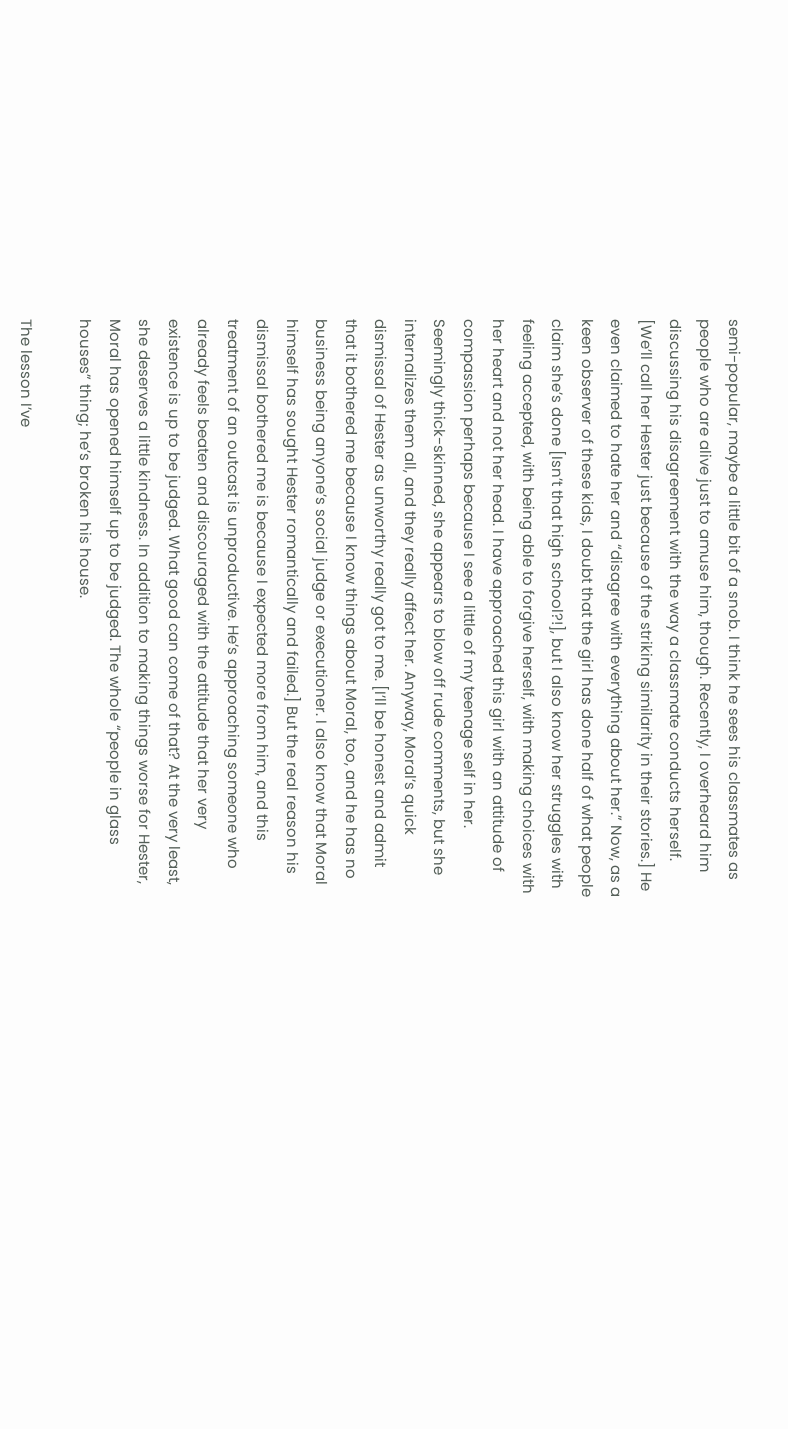semi-popular, maybe a little bit of a snob. I think he sees his classmates as people who are alive just to amuse him, though. Recently, I overheard him discussing his disagreement with the way a classmate conducts herself. [We’ll call her Hester just because of the striking similarity in their stories.] He even claimed to hate her and “disagree with everything about her.” Now, as a keen observer of these kids, I doubt that the girl has done half of what people claim she’s done [Isn’t that high school?!], but I also know her struggles with feeling accepted, with being able to forgive herself, with making choices with her heart and not her head. I have approached this girl with an attitude of compassion perhaps because I see a little of my teenage self in her. Seemingly thick-skinned, she appears to blow off rude comments, but she internalizes them all, and they really affect her. Anyway, Moral’s quick dismissal of Hester as unworthy really got to me. [I’ll be honest and admit that it bothered me because I know things about Moral, too, and he has no business being anyone’s social judge or executioner. I also know that Moral himself has sought Hester romantically and failed.] But the real reason his dismissal bothered me is because I expected more from him, and this treatment of an outcast is unproductive. He’s approaching someone who already feels beaten and discouraged with the attitude that her very existence is up to be judged. What good can come of that? At the very least, she deserves a little kindness. In addition to making things worse for Hester, Moral has opened himself up to be judged. The whole “people in glass houses” thing; he’s broken his house.

The lesson I’ve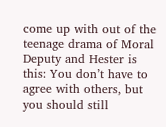come up with out of the teenage drama of Moral Deputy and Hester is this: You don’t have to agree with others, but you should still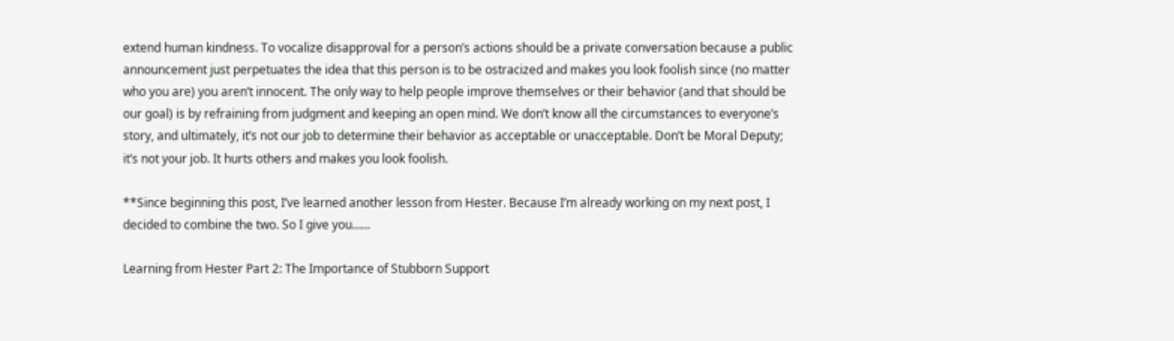extend human kindness. To vocalize disapproval for a person’s actions should be a private conversation because a public announcement just perpetuates the idea that this person is to be ostracized and makes you look foolish since (no matter who you are) you aren’t innocent. The only way to help people improve themselves or their behavior (and that should be our goal) is by refraining from judgment and keeping an open mind. We don’t know all the circumstances to everyone’s story, and ultimately, it’s not our job to determine their behavior as acceptable or unacceptable. Don’t be Moral Deputy; it’s not your job. It hurts others and makes you look foolish.

**Since beginning this post, I’ve learned another lesson from Hester. Because I’m already working on my next post, I decided to combine the two. So I give you……

Learning from Hester Part 2: The Importance of Stubborn Support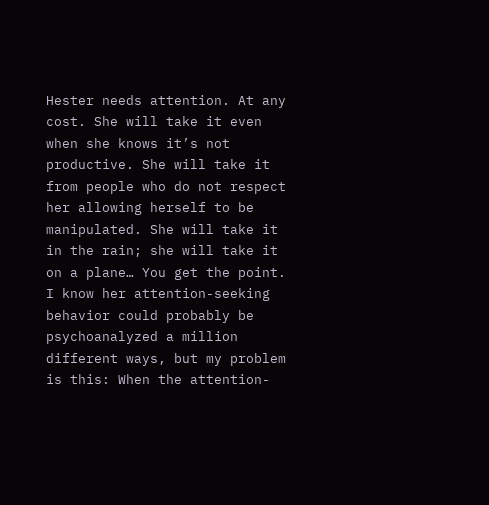Hester needs attention. At any cost. She will take it even when she knows it’s not productive. She will take it from people who do not respect her allowing herself to be manipulated. She will take it in the rain; she will take it on a plane… You get the point. I know her attention-seeking behavior could probably be psychoanalyzed a million different ways, but my problem is this: When the attention-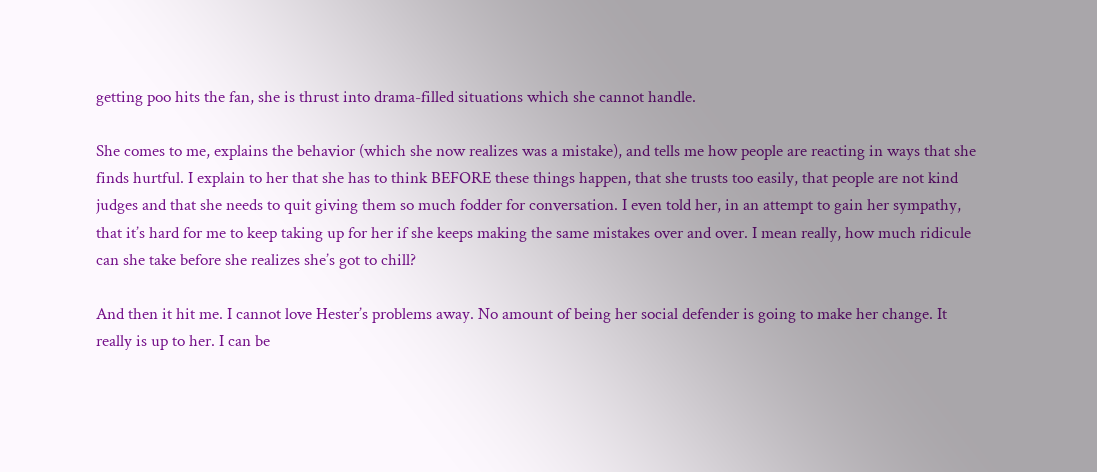getting poo hits the fan, she is thrust into drama-filled situations which she cannot handle.

She comes to me, explains the behavior (which she now realizes was a mistake), and tells me how people are reacting in ways that she finds hurtful. I explain to her that she has to think BEFORE these things happen, that she trusts too easily, that people are not kind judges and that she needs to quit giving them so much fodder for conversation. I even told her, in an attempt to gain her sympathy, that it’s hard for me to keep taking up for her if she keeps making the same mistakes over and over. I mean really, how much ridicule can she take before she realizes she’s got to chill?

And then it hit me. I cannot love Hester’s problems away. No amount of being her social defender is going to make her change. It really is up to her. I can be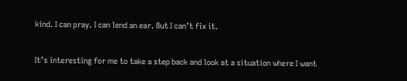kind. I can pray. I can lend an ear. But I can’t fix it.

It’s interesting for me to take a step back and look at a situation where I want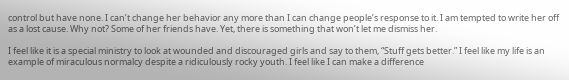control but have none. I can’t change her behavior any more than I can change people’s response to it. I am tempted to write her off as a lost cause. Why not? Some of her friends have. Yet, there is something that won’t let me dismiss her.

I feel like it is a special ministry to look at wounded and discouraged girls and say to them, “Stuff gets better.” I feel like my life is an example of miraculous normalcy despite a ridiculously rocky youth. I feel like I can make a difference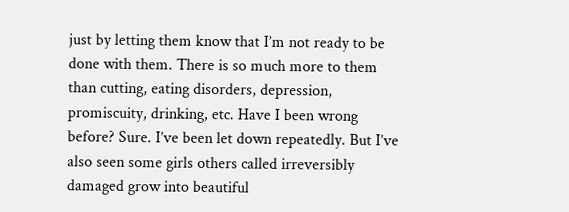just by letting them know that I’m not ready to be done with them. There is so much more to them than cutting, eating disorders, depression, promiscuity, drinking, etc. Have I been wrong before? Sure. I’ve been let down repeatedly. But I’ve also seen some girls others called irreversibly damaged grow into beautiful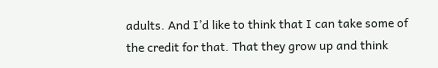adults. And I’d like to think that I can take some of the credit for that. That they grow up and think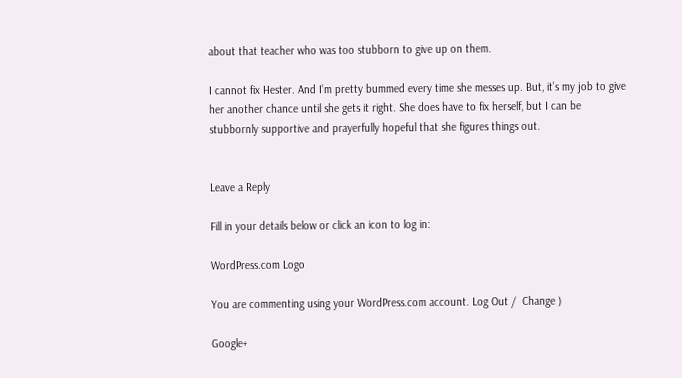about that teacher who was too stubborn to give up on them.

I cannot fix Hester. And I’m pretty bummed every time she messes up. But, it’s my job to give her another chance until she gets it right. She does have to fix herself, but I can be stubbornly supportive and prayerfully hopeful that she figures things out.


Leave a Reply

Fill in your details below or click an icon to log in:

WordPress.com Logo

You are commenting using your WordPress.com account. Log Out /  Change )

Google+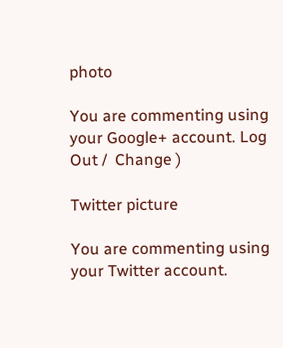photo

You are commenting using your Google+ account. Log Out /  Change )

Twitter picture

You are commenting using your Twitter account.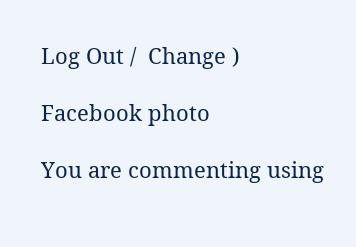Log Out /  Change )

Facebook photo

You are commenting using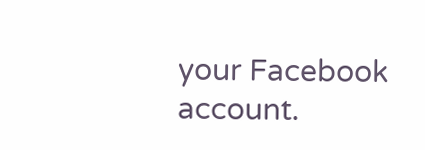your Facebook account.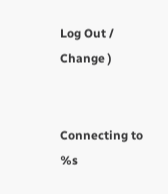Log Out /  Change )


Connecting to %s